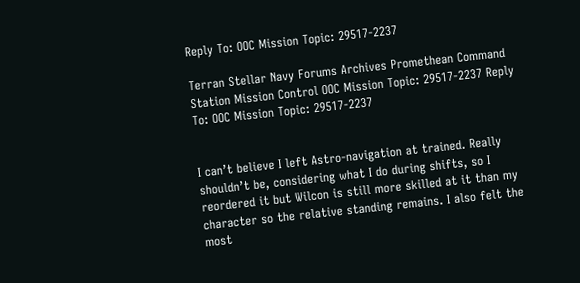Reply To: OOC Mission Topic: 29517-2237

Terran Stellar Navy Forums Archives Promethean Command Station Mission Control OOC Mission Topic: 29517-2237 Reply To: OOC Mission Topic: 29517-2237


I can’t believe I left Astro-navigation at trained. Really shouldn’t be, considering what I do during shifts, so I reordered it but Wilcon is still more skilled at it than my character so the relative standing remains. I also felt the most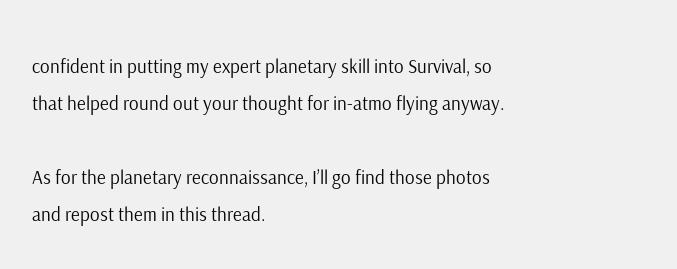confident in putting my expert planetary skill into Survival, so that helped round out your thought for in-atmo flying anyway.

As for the planetary reconnaissance, I’ll go find those photos and repost them in this thread.